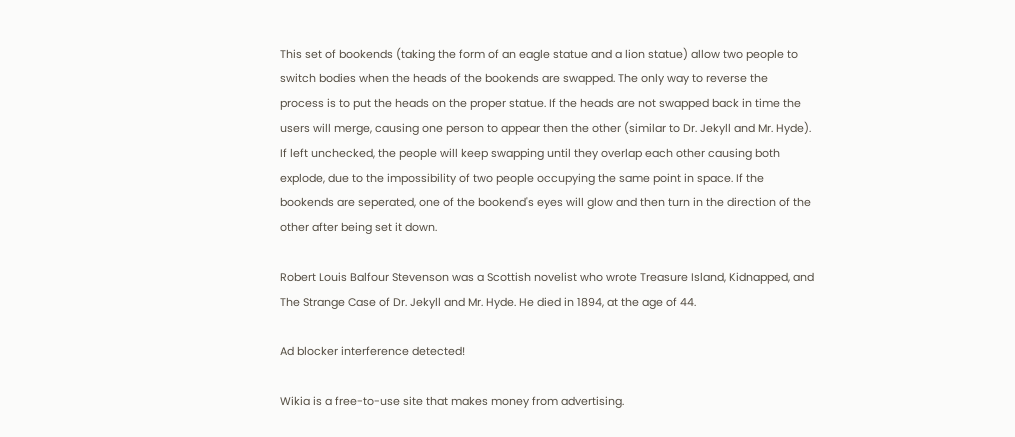This set of bookends (taking the form of an eagle statue and a lion statue) allow two people to switch bodies when the heads of the bookends are swapped. The only way to reverse the process is to put the heads on the proper statue. If the heads are not swapped back in time the users will merge, causing one person to appear then the other (similar to Dr. Jekyll and Mr. Hyde). If left unchecked, the people will keep swapping until they overlap each other causing both explode, due to the impossibility of two people occupying the same point in space. If the bookends are seperated, one of the bookend's eyes will glow and then turn in the direction of the other after being set it down.

Robert Louis Balfour Stevenson was a Scottish novelist who wrote Treasure Island, Kidnapped, and The Strange Case of Dr. Jekyll and Mr. Hyde. He died in 1894, at the age of 44.

Ad blocker interference detected!

Wikia is a free-to-use site that makes money from advertising.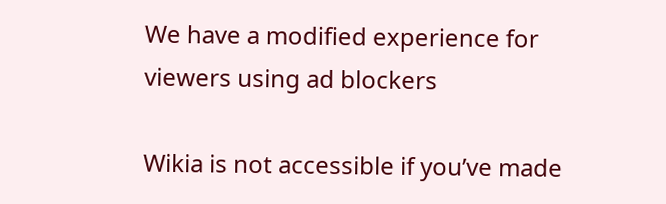We have a modified experience for viewers using ad blockers

Wikia is not accessible if you’ve made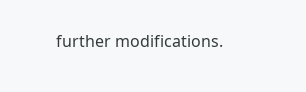further modifications.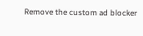Remove the custom ad blocker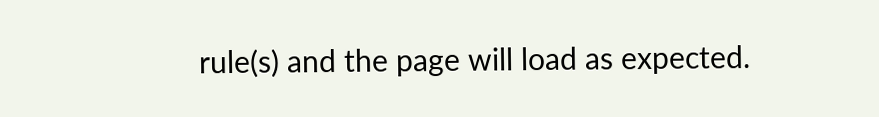rule(s) and the page will load as expected.